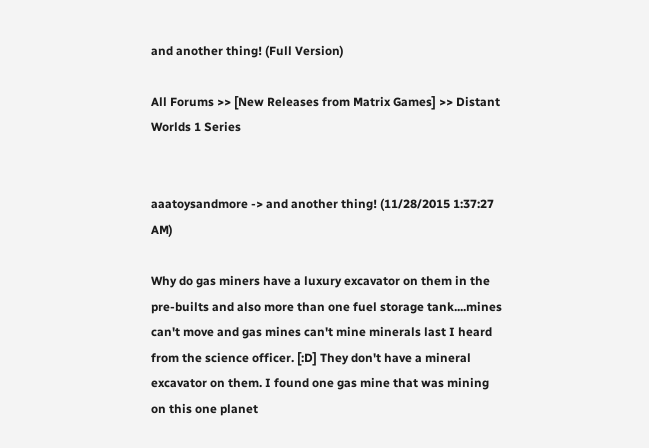and another thing! (Full Version)

All Forums >> [New Releases from Matrix Games] >> Distant Worlds 1 Series


aaatoysandmore -> and another thing! (11/28/2015 1:37:27 AM)

Why do gas miners have a luxury excavator on them in the pre-builts and also more than one fuel storage tank....mines can't move and gas mines can't mine minerals last I heard from the science officer. [:D] They don't have a mineral excavator on them. I found one gas mine that was mining on this one planet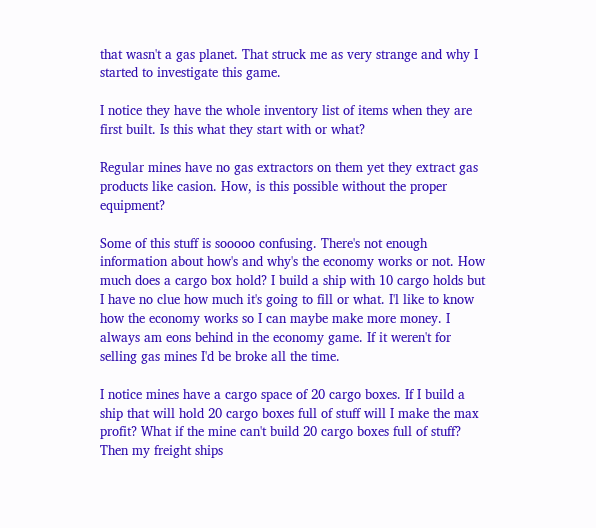that wasn't a gas planet. That struck me as very strange and why I started to investigate this game.

I notice they have the whole inventory list of items when they are first built. Is this what they start with or what?

Regular mines have no gas extractors on them yet they extract gas products like casion. How, is this possible without the proper equipment?

Some of this stuff is sooooo confusing. There's not enough information about how's and why's the economy works or not. How much does a cargo box hold? I build a ship with 10 cargo holds but I have no clue how much it's going to fill or what. I'l like to know how the economy works so I can maybe make more money. I always am eons behind in the economy game. If it weren't for selling gas mines I'd be broke all the time.

I notice mines have a cargo space of 20 cargo boxes. If I build a ship that will hold 20 cargo boxes full of stuff will I make the max profit? What if the mine can't build 20 cargo boxes full of stuff? Then my freight ships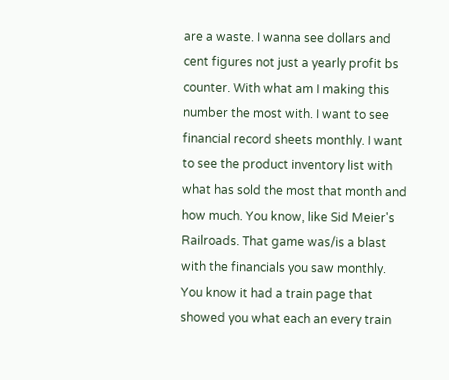are a waste. I wanna see dollars and cent figures not just a yearly profit bs counter. With what am I making this number the most with. I want to see financial record sheets monthly. I want to see the product inventory list with what has sold the most that month and how much. You know, like Sid Meier's Railroads. That game was/is a blast with the financials you saw monthly. You know it had a train page that showed you what each an every train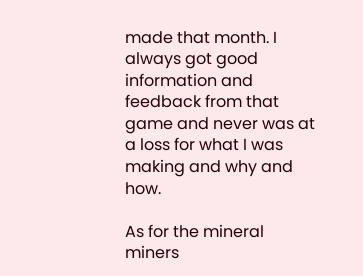made that month. I always got good information and feedback from that game and never was at a loss for what I was making and why and how.

As for the mineral miners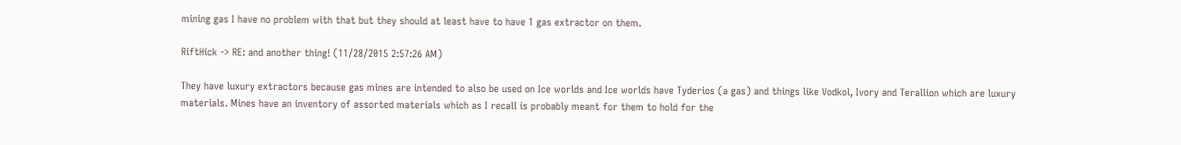mining gas I have no problem with that but they should at least have to have 1 gas extractor on them.

RiftHick -> RE: and another thing! (11/28/2015 2:57:26 AM)

They have luxury extractors because gas mines are intended to also be used on Ice worlds and Ice worlds have Tyderios (a gas) and things like Vodkol, Ivory and Terallion which are luxury materials. Mines have an inventory of assorted materials which as I recall is probably meant for them to hold for the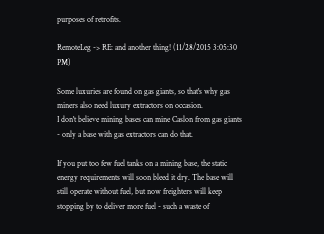purposes of retrofits.

RemoteLeg -> RE: and another thing! (11/28/2015 3:05:30 PM)

Some luxuries are found on gas giants, so that's why gas miners also need luxury extractors on occasion.
I don't believe mining bases can mine Caslon from gas giants - only a base with gas extractors can do that.

If you put too few fuel tanks on a mining base, the static energy requirements will soon bleed it dry. The base will still operate without fuel, but now freighters will keep stopping by to deliver more fuel - such a waste of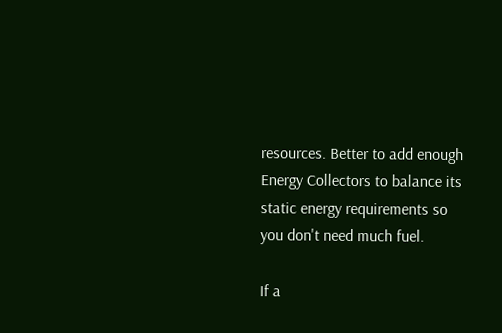resources. Better to add enough Energy Collectors to balance its static energy requirements so you don't need much fuel.

If a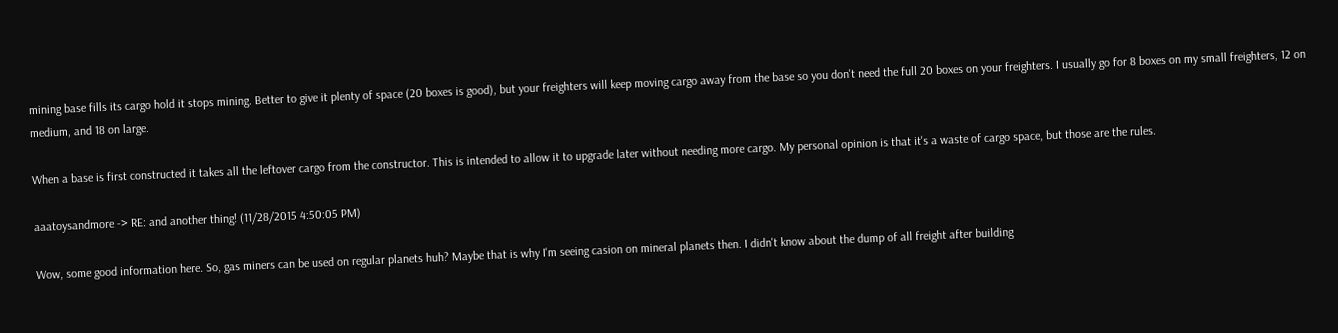mining base fills its cargo hold it stops mining. Better to give it plenty of space (20 boxes is good), but your freighters will keep moving cargo away from the base so you don't need the full 20 boxes on your freighters. I usually go for 8 boxes on my small freighters, 12 on medium, and 18 on large.

When a base is first constructed it takes all the leftover cargo from the constructor. This is intended to allow it to upgrade later without needing more cargo. My personal opinion is that it's a waste of cargo space, but those are the rules.

aaatoysandmore -> RE: and another thing! (11/28/2015 4:50:05 PM)

Wow, some good information here. So, gas miners can be used on regular planets huh? Maybe that is why I'm seeing casion on mineral planets then. I didn't know about the dump of all freight after building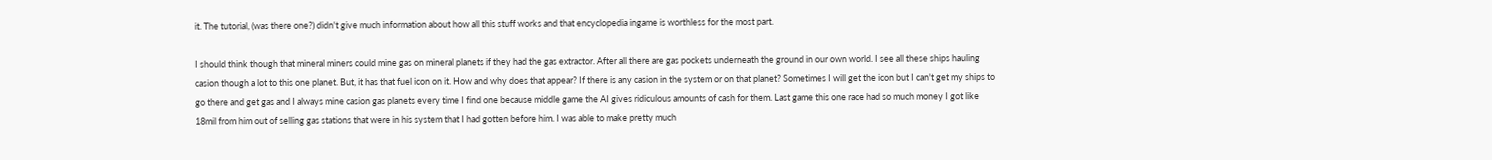it. The tutorial, (was there one?) didn't give much information about how all this stuff works and that encyclopedia ingame is worthless for the most part.

I should think though that mineral miners could mine gas on mineral planets if they had the gas extractor. After all there are gas pockets underneath the ground in our own world. I see all these ships hauling casion though a lot to this one planet. But, it has that fuel icon on it. How and why does that appear? If there is any casion in the system or on that planet? Sometimes I will get the icon but I can't get my ships to go there and get gas and I always mine casion gas planets every time I find one because middle game the AI gives ridiculous amounts of cash for them. Last game this one race had so much money I got like 18mil from him out of selling gas stations that were in his system that I had gotten before him. I was able to make pretty much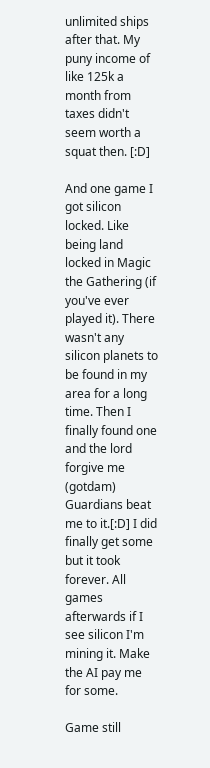unlimited ships after that. My puny income of like 125k a month from taxes didn't seem worth a squat then. [:D]

And one game I got silicon locked. Like being land locked in Magic the Gathering (if you've ever played it). There wasn't any silicon planets to be found in my area for a long time. Then I finally found one and the lord forgive me (gotdam) Guardians beat me to it.[:D] I did finally get some but it took forever. All games afterwards if I see silicon I'm mining it. Make the AI pay me for some.

Game still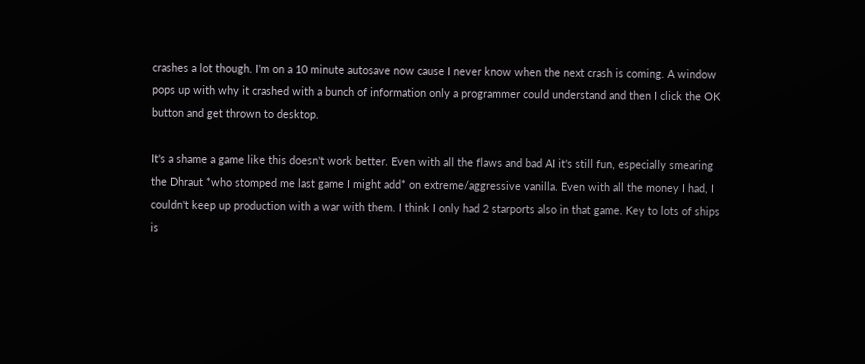crashes a lot though. I'm on a 10 minute autosave now cause I never know when the next crash is coming. A window pops up with why it crashed with a bunch of information only a programmer could understand and then I click the OK button and get thrown to desktop.

It's a shame a game like this doesn't work better. Even with all the flaws and bad AI it's still fun, especially smearing the Dhraut *who stomped me last game I might add* on extreme/aggressive vanilla. Even with all the money I had, I couldn't keep up production with a war with them. I think I only had 2 starports also in that game. Key to lots of ships is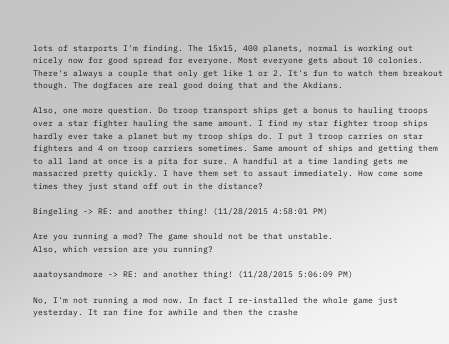lots of starports I'm finding. The 15x15, 400 planets, normal is working out nicely now for good spread for everyone. Most everyone gets about 10 colonies. There's always a couple that only get like 1 or 2. It's fun to watch them breakout though. The dogfaces are real good doing that and the Akdians.

Also, one more question. Do troop transport ships get a bonus to hauling troops over a star fighter hauling the same amount. I find my star fighter troop ships hardly ever take a planet but my troop ships do. I put 3 troop carries on star fighters and 4 on troop carriers sometimes. Same amount of ships and getting them to all land at once is a pita for sure. A handful at a time landing gets me massacred pretty quickly. I have them set to assaut immediately. How come some times they just stand off out in the distance?

Bingeling -> RE: and another thing! (11/28/2015 4:58:01 PM)

Are you running a mod? The game should not be that unstable.
Also, which version are you running?

aaatoysandmore -> RE: and another thing! (11/28/2015 5:06:09 PM)

No, I'm not running a mod now. In fact I re-installed the whole game just yesterday. It ran fine for awhile and then the crashe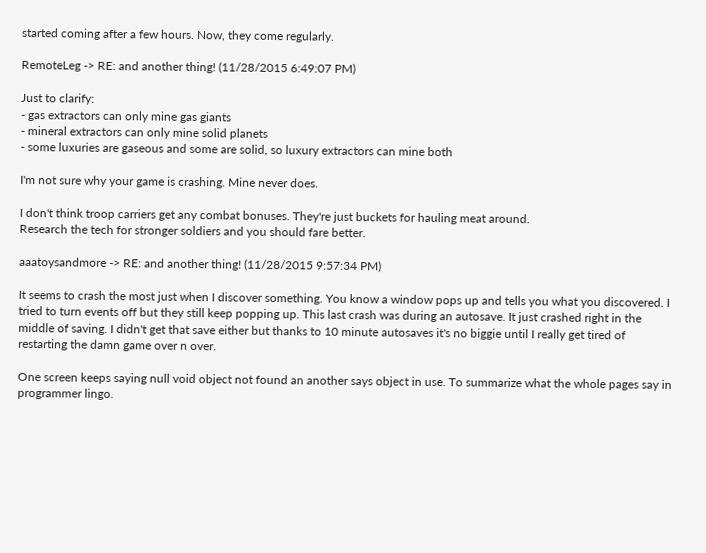started coming after a few hours. Now, they come regularly.

RemoteLeg -> RE: and another thing! (11/28/2015 6:49:07 PM)

Just to clarify:
- gas extractors can only mine gas giants
- mineral extractors can only mine solid planets
- some luxuries are gaseous and some are solid, so luxury extractors can mine both

I'm not sure why your game is crashing. Mine never does.

I don't think troop carriers get any combat bonuses. They're just buckets for hauling meat around.
Research the tech for stronger soldiers and you should fare better.

aaatoysandmore -> RE: and another thing! (11/28/2015 9:57:34 PM)

It seems to crash the most just when I discover something. You know a window pops up and tells you what you discovered. I tried to turn events off but they still keep popping up. This last crash was during an autosave. It just crashed right in the middle of saving. I didn't get that save either but thanks to 10 minute autosaves it's no biggie until I really get tired of restarting the damn game over n over.

One screen keeps saying null void object not found an another says object in use. To summarize what the whole pages say in programmer lingo.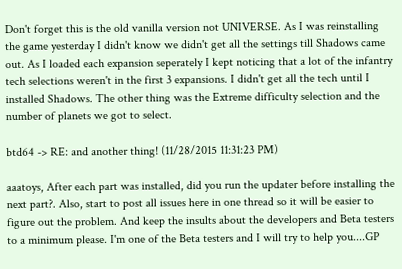Don't forget this is the old vanilla version not UNIVERSE. As I was reinstalling the game yesterday I didn't know we didn't get all the settings till Shadows came out. As I loaded each expansion seperately I kept noticing that a lot of the infantry tech selections weren't in the first 3 expansions. I didn't get all the tech until I installed Shadows. The other thing was the Extreme difficulty selection and the number of planets we got to select.

btd64 -> RE: and another thing! (11/28/2015 11:31:23 PM)

aaatoys, After each part was installed, did you run the updater before installing the next part?. Also, start to post all issues here in one thread so it will be easier to figure out the problem. And keep the insults about the developers and Beta testers to a minimum please. I'm one of the Beta testers and I will try to help you....GP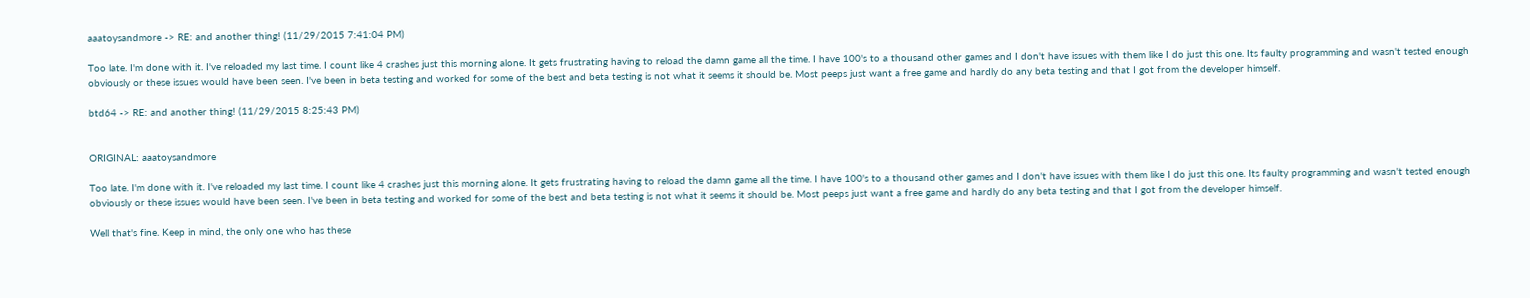aaatoysandmore -> RE: and another thing! (11/29/2015 7:41:04 PM)

Too late. I'm done with it. I've reloaded my last time. I count like 4 crashes just this morning alone. It gets frustrating having to reload the damn game all the time. I have 100's to a thousand other games and I don't have issues with them like I do just this one. Its faulty programming and wasn't tested enough obviously or these issues would have been seen. I've been in beta testing and worked for some of the best and beta testing is not what it seems it should be. Most peeps just want a free game and hardly do any beta testing and that I got from the developer himself.

btd64 -> RE: and another thing! (11/29/2015 8:25:43 PM)


ORIGINAL: aaatoysandmore

Too late. I'm done with it. I've reloaded my last time. I count like 4 crashes just this morning alone. It gets frustrating having to reload the damn game all the time. I have 100's to a thousand other games and I don't have issues with them like I do just this one. Its faulty programming and wasn't tested enough obviously or these issues would have been seen. I've been in beta testing and worked for some of the best and beta testing is not what it seems it should be. Most peeps just want a free game and hardly do any beta testing and that I got from the developer himself.

Well that's fine. Keep in mind, the only one who has these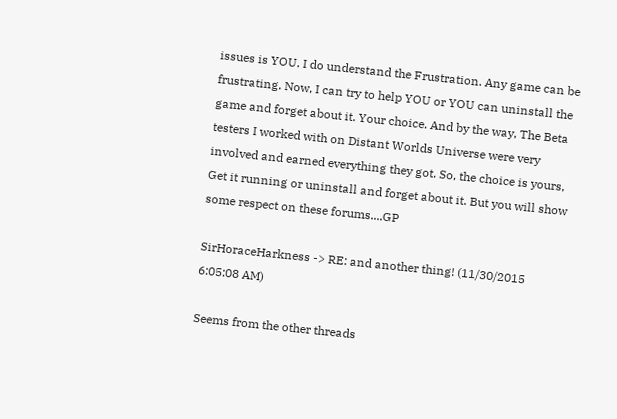issues is YOU. I do understand the Frustration. Any game can be frustrating. Now, I can try to help YOU or YOU can uninstall the game and forget about it. Your choice. And by the way, The Beta testers I worked with on Distant Worlds Universe were very involved and earned everything they got. So, the choice is yours, Get it running or uninstall and forget about it. But you will show some respect on these forums....GP

SirHoraceHarkness -> RE: and another thing! (11/30/2015 6:05:08 AM)

Seems from the other threads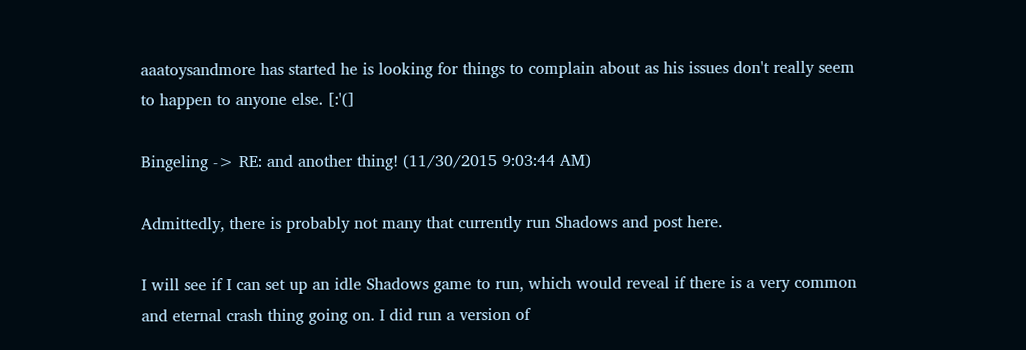aaatoysandmore has started he is looking for things to complain about as his issues don't really seem to happen to anyone else. [:'(]

Bingeling -> RE: and another thing! (11/30/2015 9:03:44 AM)

Admittedly, there is probably not many that currently run Shadows and post here.

I will see if I can set up an idle Shadows game to run, which would reveal if there is a very common and eternal crash thing going on. I did run a version of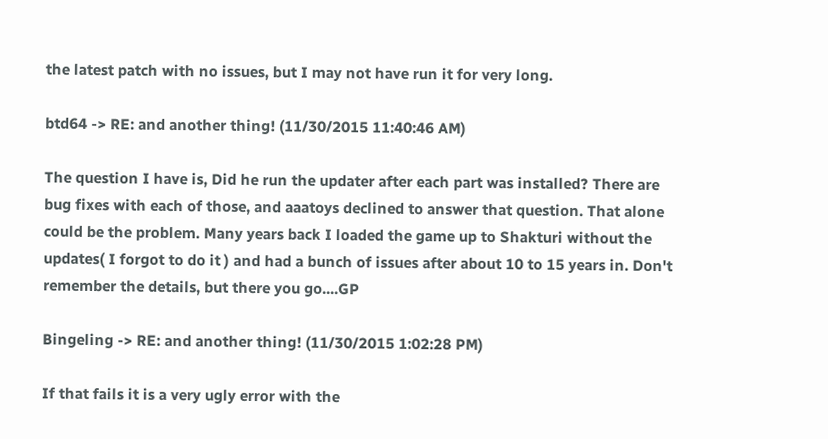the latest patch with no issues, but I may not have run it for very long.

btd64 -> RE: and another thing! (11/30/2015 11:40:46 AM)

The question I have is, Did he run the updater after each part was installed? There are bug fixes with each of those, and aaatoys declined to answer that question. That alone could be the problem. Many years back I loaded the game up to Shakturi without the updates( I forgot to do it ) and had a bunch of issues after about 10 to 15 years in. Don't remember the details, but there you go....GP

Bingeling -> RE: and another thing! (11/30/2015 1:02:28 PM)

If that fails it is a very ugly error with the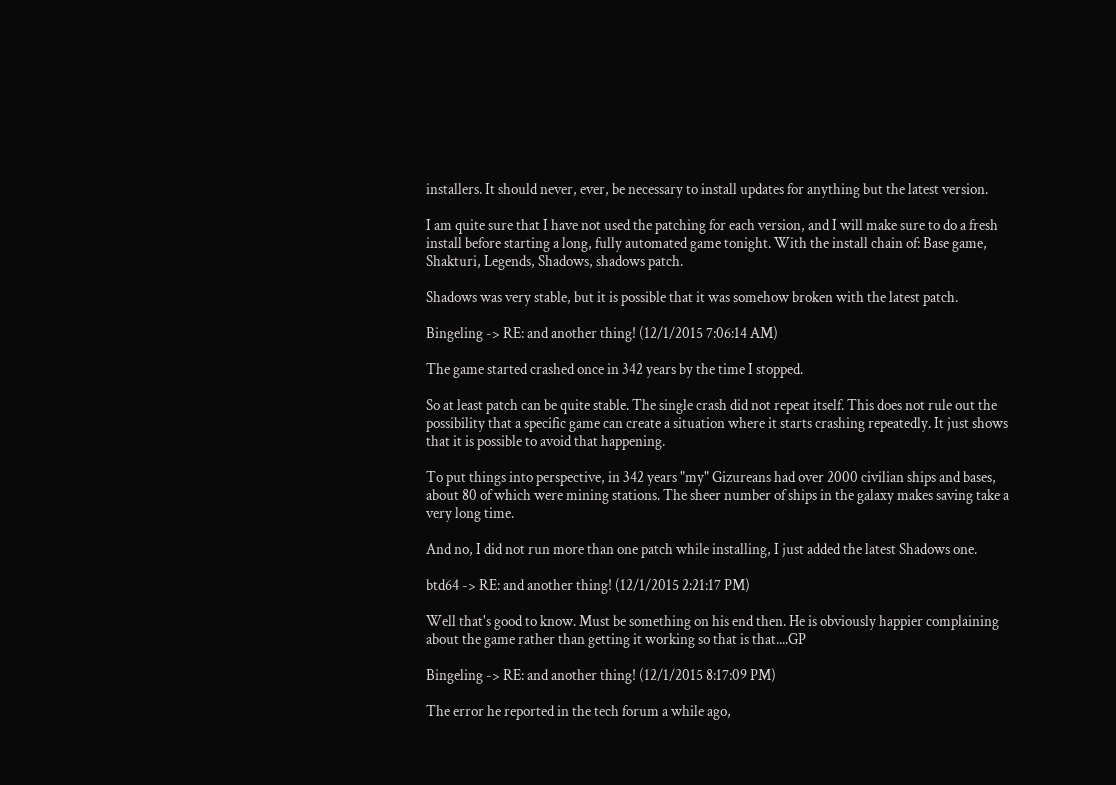installers. It should never, ever, be necessary to install updates for anything but the latest version.

I am quite sure that I have not used the patching for each version, and I will make sure to do a fresh install before starting a long, fully automated game tonight. With the install chain of: Base game, Shakturi, Legends, Shadows, shadows patch.

Shadows was very stable, but it is possible that it was somehow broken with the latest patch.

Bingeling -> RE: and another thing! (12/1/2015 7:06:14 AM)

The game started crashed once in 342 years by the time I stopped.

So at least patch can be quite stable. The single crash did not repeat itself. This does not rule out the possibility that a specific game can create a situation where it starts crashing repeatedly. It just shows that it is possible to avoid that happening.

To put things into perspective, in 342 years "my" Gizureans had over 2000 civilian ships and bases, about 80 of which were mining stations. The sheer number of ships in the galaxy makes saving take a very long time.

And no, I did not run more than one patch while installing, I just added the latest Shadows one.

btd64 -> RE: and another thing! (12/1/2015 2:21:17 PM)

Well that's good to know. Must be something on his end then. He is obviously happier complaining about the game rather than getting it working so that is that....GP

Bingeling -> RE: and another thing! (12/1/2015 8:17:09 PM)

The error he reported in the tech forum a while ago,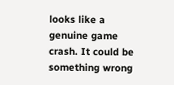looks like a genuine game crash. It could be something wrong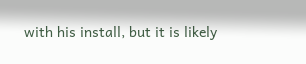with his install, but it is likely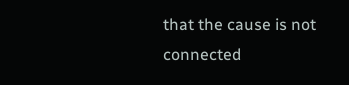that the cause is not connected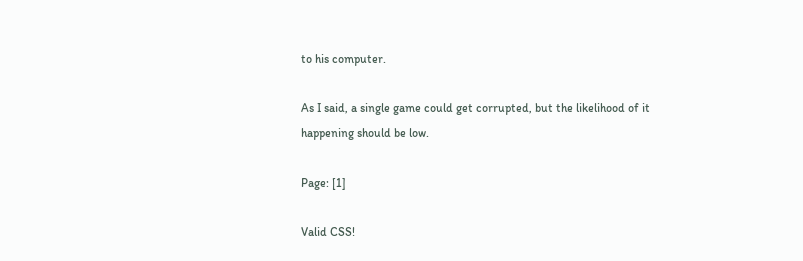to his computer.

As I said, a single game could get corrupted, but the likelihood of it happening should be low.

Page: [1]

Valid CSS!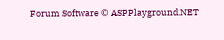Forum Software © ASPPlayground.NET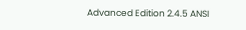Advanced Edition 2.4.5 ANSI